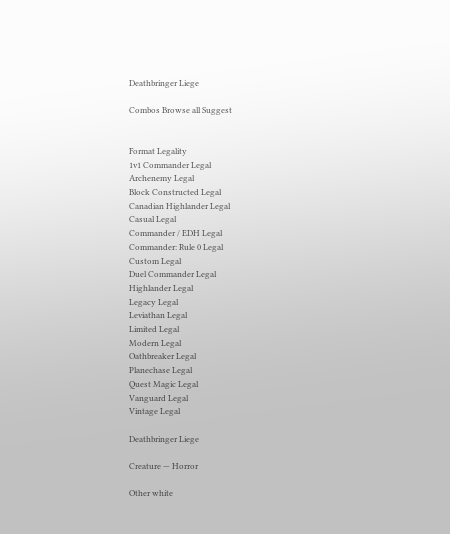Deathbringer Liege

Combos Browse all Suggest


Format Legality
1v1 Commander Legal
Archenemy Legal
Block Constructed Legal
Canadian Highlander Legal
Casual Legal
Commander / EDH Legal
Commander: Rule 0 Legal
Custom Legal
Duel Commander Legal
Highlander Legal
Legacy Legal
Leviathan Legal
Limited Legal
Modern Legal
Oathbreaker Legal
Planechase Legal
Quest Magic Legal
Vanguard Legal
Vintage Legal

Deathbringer Liege

Creature — Horror

Other white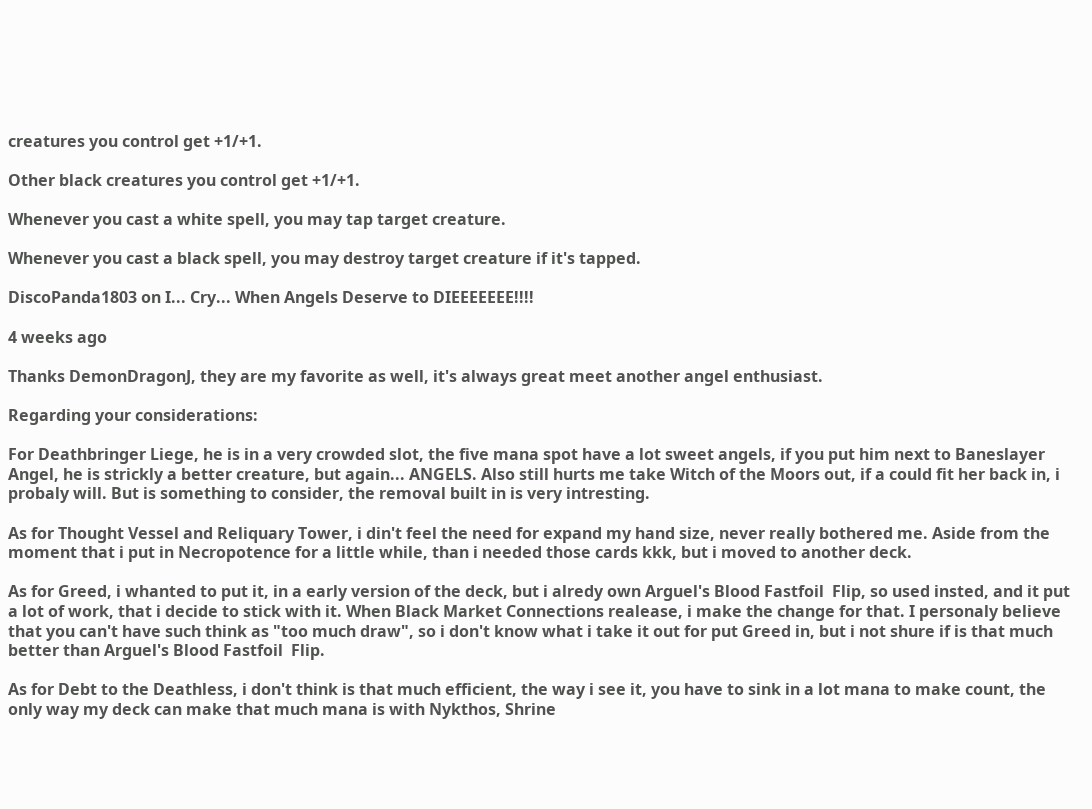creatures you control get +1/+1.

Other black creatures you control get +1/+1.

Whenever you cast a white spell, you may tap target creature.

Whenever you cast a black spell, you may destroy target creature if it's tapped.

DiscoPanda1803 on I... Cry... When Angels Deserve to DIEEEEEEE!!!!

4 weeks ago

Thanks DemonDragonJ, they are my favorite as well, it's always great meet another angel enthusiast.

Regarding your considerations:

For Deathbringer Liege, he is in a very crowded slot, the five mana spot have a lot sweet angels, if you put him next to Baneslayer Angel, he is strickly a better creature, but again... ANGELS. Also still hurts me take Witch of the Moors out, if a could fit her back in, i probaly will. But is something to consider, the removal built in is very intresting.

As for Thought Vessel and Reliquary Tower, i din't feel the need for expand my hand size, never really bothered me. Aside from the moment that i put in Necropotence for a little while, than i needed those cards kkk, but i moved to another deck.

As for Greed, i whanted to put it, in a early version of the deck, but i alredy own Arguel's Blood Fastfoil  Flip, so used insted, and it put a lot of work, that i decide to stick with it. When Black Market Connections realease, i make the change for that. I personaly believe that you can't have such think as "too much draw", so i don't know what i take it out for put Greed in, but i not shure if is that much better than Arguel's Blood Fastfoil  Flip.

As for Debt to the Deathless, i don't think is that much efficient, the way i see it, you have to sink in a lot mana to make count, the only way my deck can make that much mana is with Nykthos, Shrine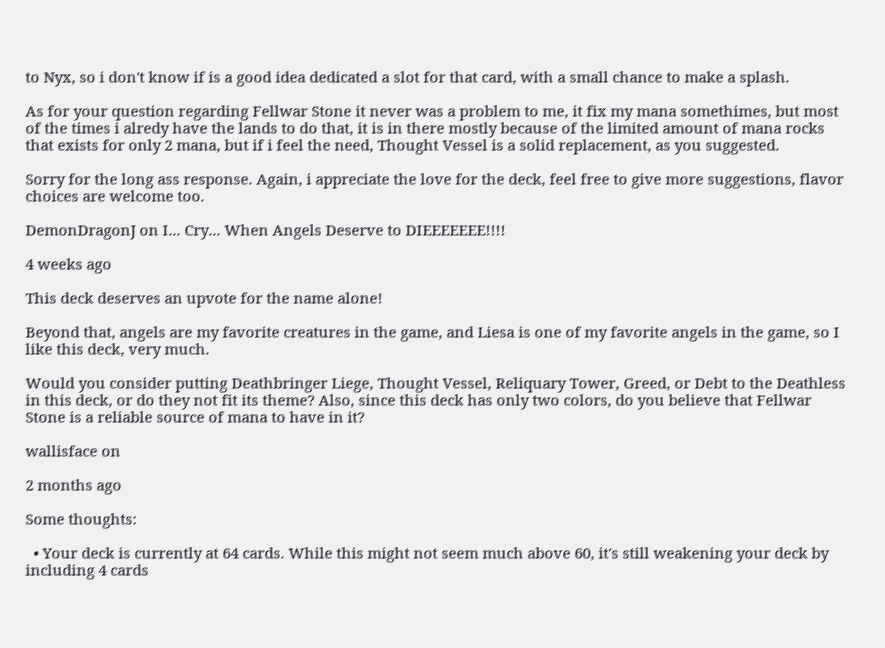to Nyx, so i don't know if is a good idea dedicated a slot for that card, with a small chance to make a splash.

As for your question regarding Fellwar Stone it never was a problem to me, it fix my mana somethimes, but most of the times i alredy have the lands to do that, it is in there mostly because of the limited amount of mana rocks that exists for only 2 mana, but if i feel the need, Thought Vessel is a solid replacement, as you suggested.

Sorry for the long ass response. Again, i appreciate the love for the deck, feel free to give more suggestions, flavor choices are welcome too.

DemonDragonJ on I... Cry... When Angels Deserve to DIEEEEEEE!!!!

4 weeks ago

This deck deserves an upvote for the name alone!

Beyond that, angels are my favorite creatures in the game, and Liesa is one of my favorite angels in the game, so I like this deck, very much.

Would you consider putting Deathbringer Liege, Thought Vessel, Reliquary Tower, Greed, or Debt to the Deathless in this deck, or do they not fit its theme? Also, since this deck has only two colors, do you believe that Fellwar Stone is a reliable source of mana to have in it?

wallisface on

2 months ago

Some thoughts:

  • Your deck is currently at 64 cards. While this might not seem much above 60, it's still weakening your deck by including 4 cards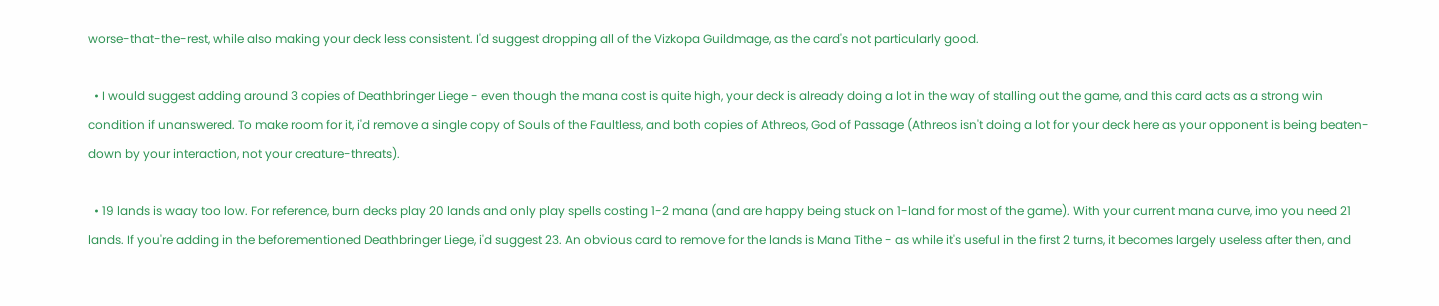worse-that-the-rest, while also making your deck less consistent. I'd suggest dropping all of the Vizkopa Guildmage, as the card's not particularly good.

  • I would suggest adding around 3 copies of Deathbringer Liege - even though the mana cost is quite high, your deck is already doing a lot in the way of stalling out the game, and this card acts as a strong win condition if unanswered. To make room for it, i'd remove a single copy of Souls of the Faultless, and both copies of Athreos, God of Passage (Athreos isn't doing a lot for your deck here as your opponent is being beaten-down by your interaction, not your creature-threats).

  • 19 lands is waay too low. For reference, burn decks play 20 lands and only play spells costing 1-2 mana (and are happy being stuck on 1-land for most of the game). With your current mana curve, imo you need 21 lands. If you're adding in the beforementioned Deathbringer Liege, i'd suggest 23. An obvious card to remove for the lands is Mana Tithe - as while it's useful in the first 2 turns, it becomes largely useless after then, and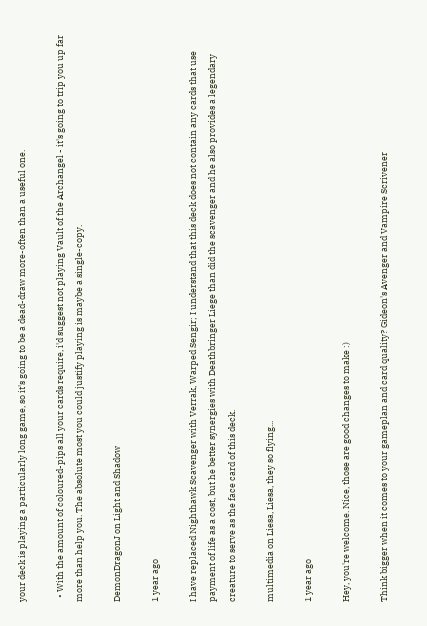your deck is playing a particularly long game, so it's going to be a dead-draw more-often than a useful one.

  • With the amount of coloured-pips all your cards require, i'd suggest not playing Vault of the Archangel - it's going to trip you up far more than help you. The absolute most you could justify playing is maybe a single-copy.

DemonDragonJ on Light and Shadow

1 year ago

I have replaced Nighthawk Scavenger with Verrak, Warped Sengir; I understand that this deck does not contain any cards that use payment of life as a cost, but he better synergies with Deathbringer Liege than did the scavenger and he also provides a legendary creature to serve as the face card of this deck.

multimedia on Liesa, Liesa, they so flying...

1 year ago

Hey, you're welcome. Nice, those are good changes to make :)

Think bigger when it comes to your gameplan and card quality? Gideon's Avenger and Vampire Scrivener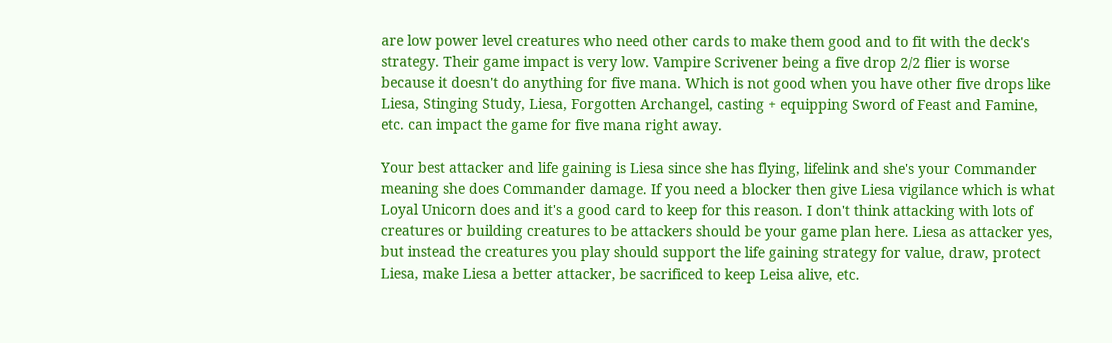are low power level creatures who need other cards to make them good and to fit with the deck's strategy. Their game impact is very low. Vampire Scrivener being a five drop 2/2 flier is worse because it doesn't do anything for five mana. Which is not good when you have other five drops like Liesa, Stinging Study, Liesa, Forgotten Archangel, casting + equipping Sword of Feast and Famine, etc. can impact the game for five mana right away.

Your best attacker and life gaining is Liesa since she has flying, lifelink and she's your Commander meaning she does Commander damage. If you need a blocker then give Liesa vigilance which is what Loyal Unicorn does and it's a good card to keep for this reason. I don't think attacking with lots of creatures or building creatures to be attackers should be your game plan here. Liesa as attacker yes, but instead the creatures you play should support the life gaining strategy for value, draw, protect Liesa, make Liesa a better attacker, be sacrificed to keep Leisa alive, etc.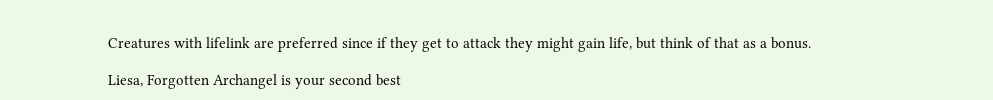Creatures with lifelink are preferred since if they get to attack they might gain life, but think of that as a bonus.

Liesa, Forgotten Archangel is your second best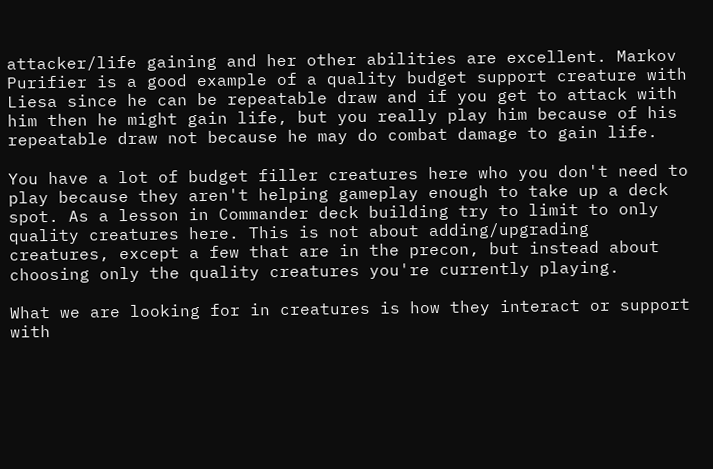attacker/life gaining and her other abilities are excellent. Markov Purifier is a good example of a quality budget support creature with Liesa since he can be repeatable draw and if you get to attack with him then he might gain life, but you really play him because of his repeatable draw not because he may do combat damage to gain life.

You have a lot of budget filler creatures here who you don't need to play because they aren't helping gameplay enough to take up a deck spot. As a lesson in Commander deck building try to limit to only quality creatures here. This is not about adding/upgrading creatures, except a few that are in the precon, but instead about choosing only the quality creatures you're currently playing.

What we are looking for in creatures is how they interact or support with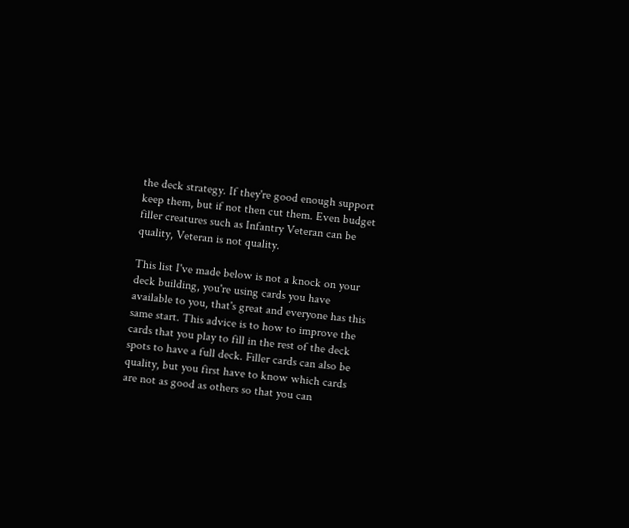the deck strategy. If they're good enough support keep them, but if not then cut them. Even budget filler creatures such as Infantry Veteran can be quality, Veteran is not quality.

This list I've made below is not a knock on your deck building, you're using cards you have available to you, that's great and everyone has this same start. This advice is to how to improve the cards that you play to fill in the rest of the deck spots to have a full deck. Filler cards can also be quality, but you first have to know which cards are not as good as others so that you can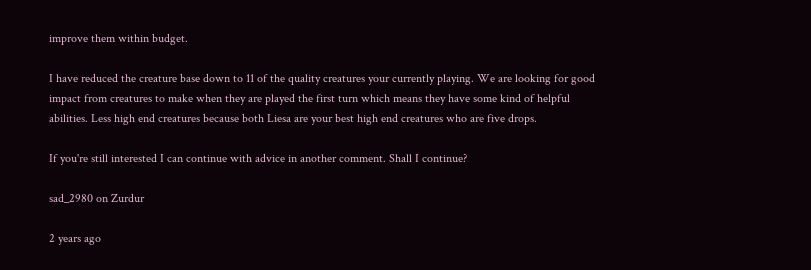improve them within budget.

I have reduced the creature base down to 11 of the quality creatures your currently playing. We are looking for good impact from creatures to make when they are played the first turn which means they have some kind of helpful abilities. Less high end creatures because both Liesa are your best high end creatures who are five drops.

If you're still interested I can continue with advice in another comment. Shall I continue?

sad_2980 on Zurdur

2 years ago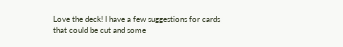Love the deck! I have a few suggestions for cards that could be cut and some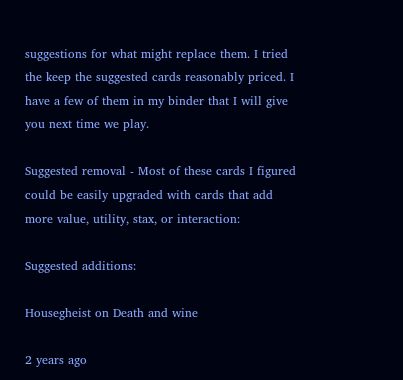suggestions for what might replace them. I tried the keep the suggested cards reasonably priced. I have a few of them in my binder that I will give you next time we play.

Suggested removal - Most of these cards I figured could be easily upgraded with cards that add more value, utility, stax, or interaction:

Suggested additions:

Housegheist on Death and wine

2 years ago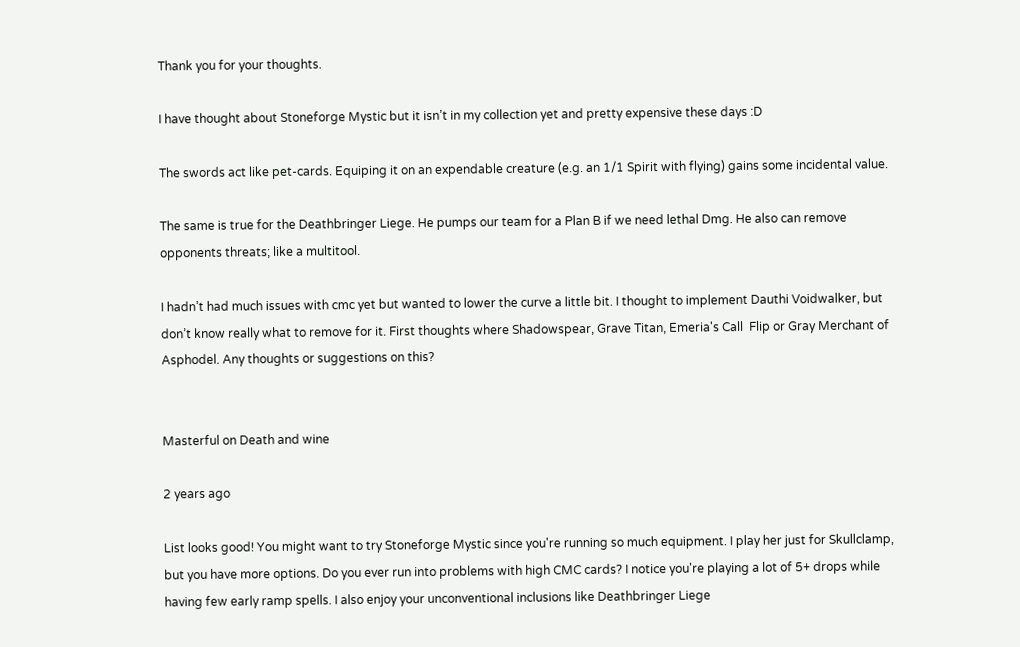Thank you for your thoughts.

I have thought about Stoneforge Mystic but it isn’t in my collection yet and pretty expensive these days :D

The swords act like pet-cards. Equiping it on an expendable creature (e.g. an 1/1 Spirit with flying) gains some incidental value.

The same is true for the Deathbringer Liege. He pumps our team for a Plan B if we need lethal Dmg. He also can remove opponents threats; like a multitool.

I hadn’t had much issues with cmc yet but wanted to lower the curve a little bit. I thought to implement Dauthi Voidwalker, but don’t know really what to remove for it. First thoughts where Shadowspear, Grave Titan, Emeria's Call  Flip or Gray Merchant of Asphodel. Any thoughts or suggestions on this?


Masterful on Death and wine

2 years ago

List looks good! You might want to try Stoneforge Mystic since you're running so much equipment. I play her just for Skullclamp, but you have more options. Do you ever run into problems with high CMC cards? I notice you're playing a lot of 5+ drops while having few early ramp spells. I also enjoy your unconventional inclusions like Deathbringer Liege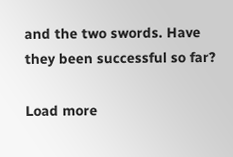and the two swords. Have they been successful so far?

Load more